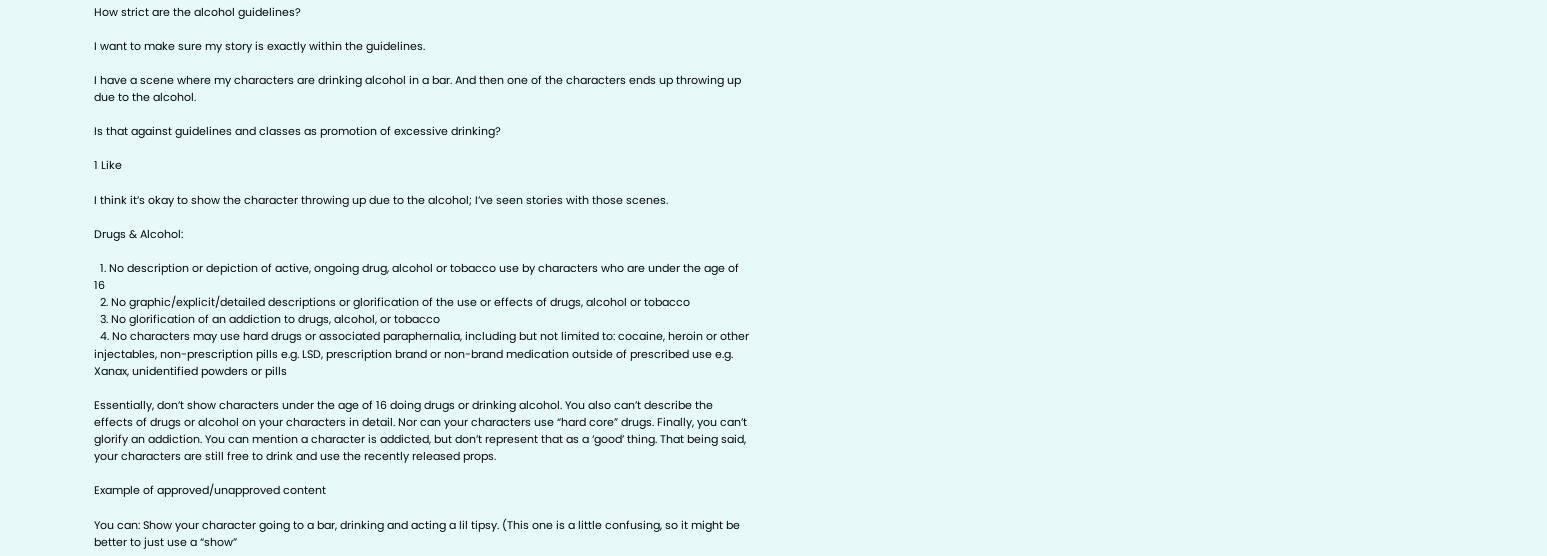How strict are the alcohol guidelines?

I want to make sure my story is exactly within the guidelines.

I have a scene where my characters are drinking alcohol in a bar. And then one of the characters ends up throwing up due to the alcohol.

Is that against guidelines and classes as promotion of excessive drinking?

1 Like

I think it’s okay to show the character throwing up due to the alcohol; I’ve seen stories with those scenes.

Drugs & Alcohol:

  1. No description or depiction of active, ongoing drug, alcohol or tobacco use by characters who are under the age of 16
  2. No graphic/explicit/detailed descriptions or glorification of the use or effects of drugs, alcohol or tobacco
  3. No glorification of an addiction to drugs, alcohol, or tobacco
  4. No characters may use hard drugs or associated paraphernalia, including but not limited to: cocaine, heroin or other injectables, non-prescription pills e.g. LSD, prescription brand or non-brand medication outside of prescribed use e.g. Xanax, unidentified powders or pills

Essentially, don’t show characters under the age of 16 doing drugs or drinking alcohol. You also can’t describe the effects of drugs or alcohol on your characters in detail. Nor can your characters use “hard core” drugs. Finally, you can’t glorify an addiction. You can mention a character is addicted, but don’t represent that as a ‘good’ thing. That being said, your characters are still free to drink and use the recently released props.

Example of approved/unapproved content

You can: Show your character going to a bar, drinking and acting a lil tipsy. (This one is a little confusing, so it might be better to just use a “show”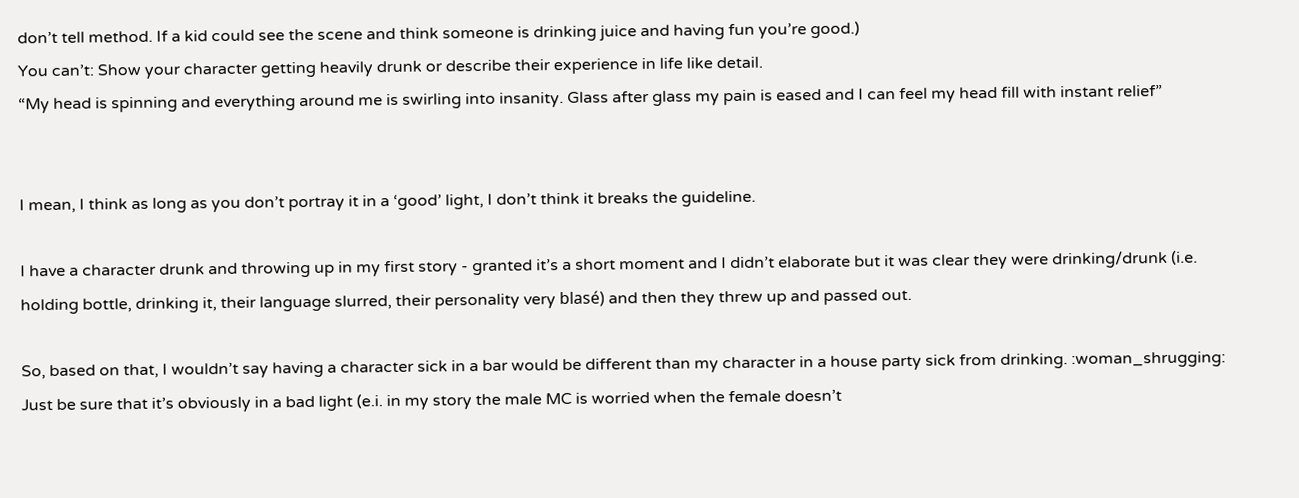don’t tell method. If a kid could see the scene and think someone is drinking juice and having fun you’re good.)
You can’t: Show your character getting heavily drunk or describe their experience in life like detail.
“My head is spinning and everything around me is swirling into insanity. Glass after glass my pain is eased and I can feel my head fill with instant relief”


I mean, I think as long as you don’t portray it in a ‘good’ light, I don’t think it breaks the guideline.

I have a character drunk and throwing up in my first story - granted it’s a short moment and I didn’t elaborate but it was clear they were drinking/drunk (i.e. holding bottle, drinking it, their language slurred, their personality very blasé) and then they threw up and passed out.

So, based on that, I wouldn’t say having a character sick in a bar would be different than my character in a house party sick from drinking. :woman_shrugging: Just be sure that it’s obviously in a bad light (e.i. in my story the male MC is worried when the female doesn’t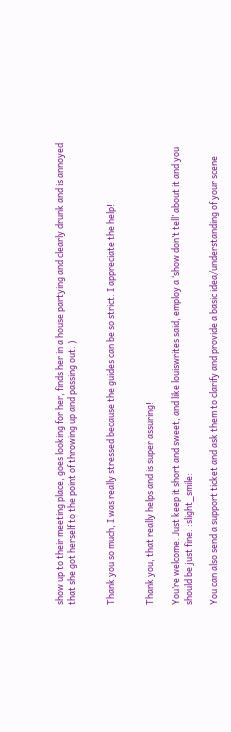show up to their meeting place, goes looking for her, finds her in a house partying and clearly drunk and is annoyed that she got herself to the point of throwing up and passing out. )


Thank you so much, I was really stressed because the guides can be so strict. I appreciate the help!


Thank you, that really helps and is super assuring!

You’re welcome. Just keep it short and sweet, and like louiswrites said, employ a ‘show don’t tell’ about it and you should be just fine. :slight_smile:

You can also send a support ticket and ask them to clarify and provide a basic idea/understanding of your scene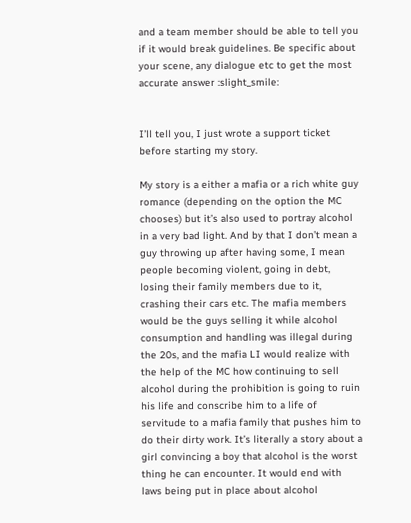and a team member should be able to tell you if it would break guidelines. Be specific about your scene, any dialogue etc to get the most accurate answer :slight_smile:


I’ll tell you, I just wrote a support ticket before starting my story.

My story is a either a mafia or a rich white guy romance (depending on the option the MC chooses) but it’s also used to portray alcohol in a very bad light. And by that I don’t mean a guy throwing up after having some, I mean people becoming violent, going in debt, losing their family members due to it, crashing their cars etc. The mafia members would be the guys selling it while alcohol consumption and handling was illegal during the 20s, and the mafia LI would realize with the help of the MC how continuing to sell alcohol during the prohibition is going to ruin his life and conscribe him to a life of servitude to a mafia family that pushes him to do their dirty work. It’s literally a story about a girl convincing a boy that alcohol is the worst thing he can encounter. It would end with laws being put in place about alcohol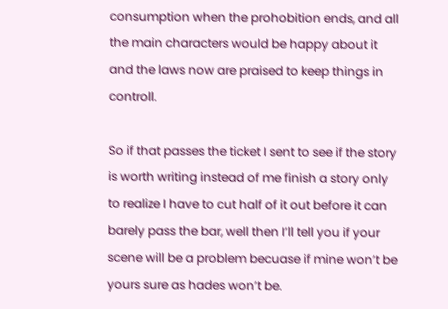consumption when the prohobition ends, and all the main characters would be happy about it and the laws now are praised to keep things in controll.

So if that passes the ticket I sent to see if the story is worth writing instead of me finish a story only to realize I have to cut half of it out before it can barely pass the bar, well then I’ll tell you if your scene will be a problem becuase if mine won’t be yours sure as hades won’t be.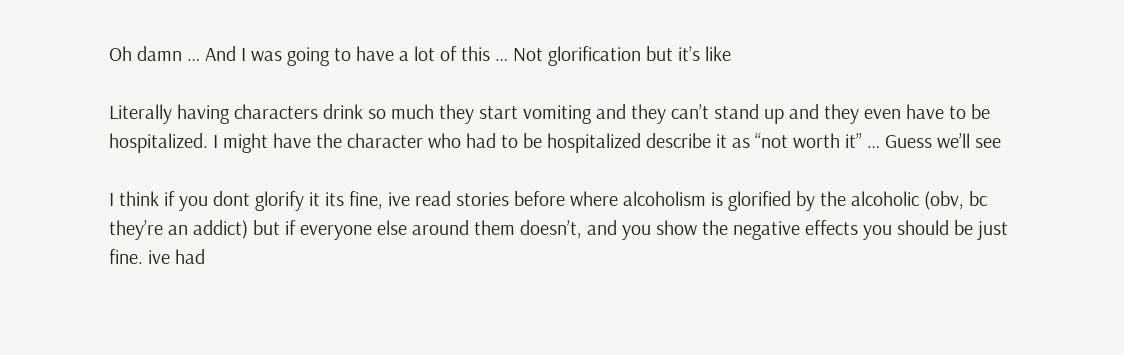Oh damn … And I was going to have a lot of this … Not glorification but it’s like

Literally having characters drink so much they start vomiting and they can’t stand up and they even have to be hospitalized. I might have the character who had to be hospitalized describe it as “not worth it” … Guess we’ll see

I think if you dont glorify it its fine, ive read stories before where alcoholism is glorified by the alcoholic (obv, bc they’re an addict) but if everyone else around them doesn’t, and you show the negative effects you should be just fine. ive had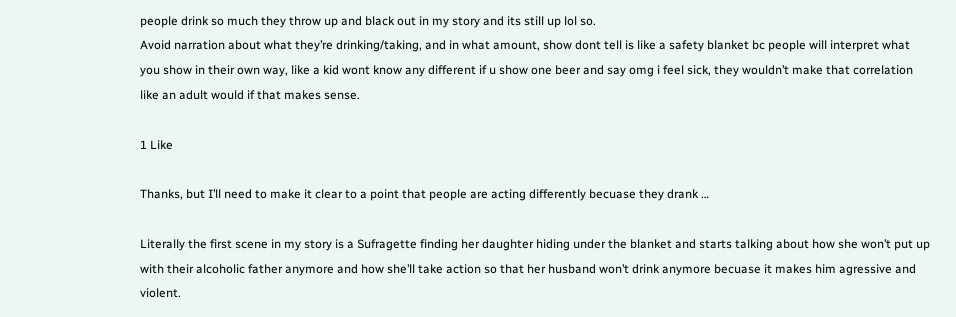people drink so much they throw up and black out in my story and its still up lol so.
Avoid narration about what they’re drinking/taking, and in what amount, show dont tell is like a safety blanket bc people will interpret what you show in their own way, like a kid wont know any different if u show one beer and say omg i feel sick, they wouldn’t make that correlation like an adult would if that makes sense.

1 Like

Thanks, but I’ll need to make it clear to a point that people are acting differently becuase they drank …

Literally the first scene in my story is a Sufragette finding her daughter hiding under the blanket and starts talking about how she won’t put up with their alcoholic father anymore and how she’ll take action so that her husband won’t drink anymore becuase it makes him agressive and violent.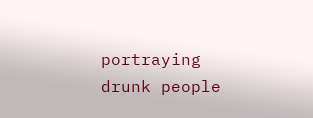portraying drunk people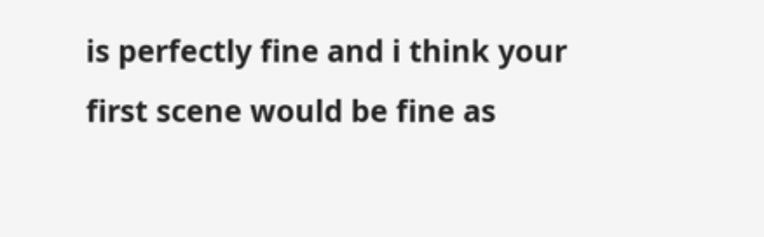is perfectly fine and i think your first scene would be fine as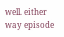well. either way episode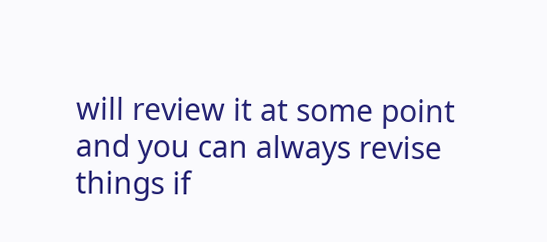will review it at some point and you can always revise things if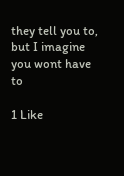they tell you to, but I imagine you wont have to

1 Like